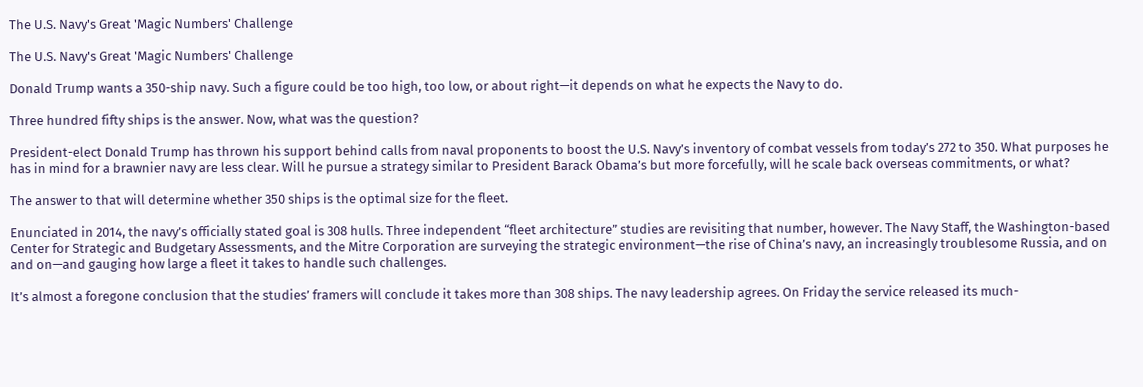The U.S. Navy's Great 'Magic Numbers' Challenge

The U.S. Navy's Great 'Magic Numbers' Challenge

Donald Trump wants a 350-ship navy. Such a figure could be too high, too low, or about right—it depends on what he expects the Navy to do.

Three hundred fifty ships is the answer. Now, what was the question?

President-elect Donald Trump has thrown his support behind calls from naval proponents to boost the U.S. Navy’s inventory of combat vessels from today’s 272 to 350. What purposes he has in mind for a brawnier navy are less clear. Will he pursue a strategy similar to President Barack Obama’s but more forcefully, will he scale back overseas commitments, or what?

The answer to that will determine whether 350 ships is the optimal size for the fleet.

Enunciated in 2014, the navy’s officially stated goal is 308 hulls. Three independent “fleet architecture” studies are revisiting that number, however. The Navy Staff, the Washington-based Center for Strategic and Budgetary Assessments, and the Mitre Corporation are surveying the strategic environment—the rise of China’s navy, an increasingly troublesome Russia, and on and on—and gauging how large a fleet it takes to handle such challenges.

It’s almost a foregone conclusion that the studies’ framers will conclude it takes more than 308 ships. The navy leadership agrees. On Friday the service released its much-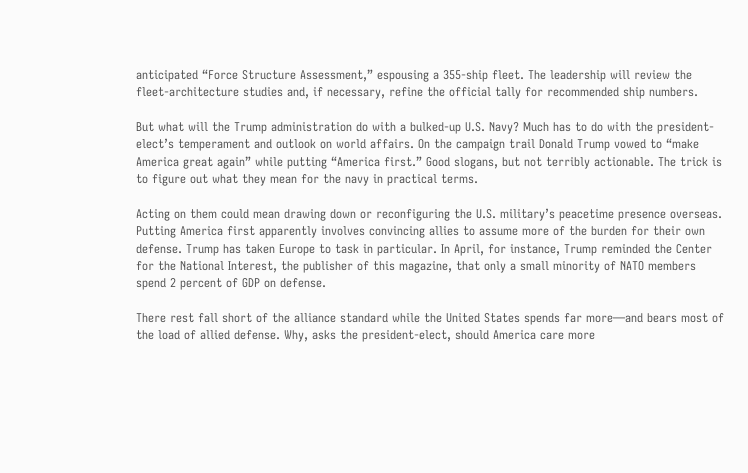anticipated “Force Structure Assessment,” espousing a 355-ship fleet. The leadership will review the fleet-architecture studies and, if necessary, refine the official tally for recommended ship numbers.

But what will the Trump administration do with a bulked-up U.S. Navy? Much has to do with the president-elect’s temperament and outlook on world affairs. On the campaign trail Donald Trump vowed to “make America great again” while putting “America first.” Good slogans, but not terribly actionable. The trick is to figure out what they mean for the navy in practical terms.

Acting on them could mean drawing down or reconfiguring the U.S. military’s peacetime presence overseas. Putting America first apparently involves convincing allies to assume more of the burden for their own defense. Trump has taken Europe to task in particular. In April, for instance, Trump reminded the Center for the National Interest, the publisher of this magazine, that only a small minority of NATO members spend 2 percent of GDP on defense.

There rest fall short of the alliance standard while the United States spends far more—and bears most of the load of allied defense. Why, asks the president-elect, should America care more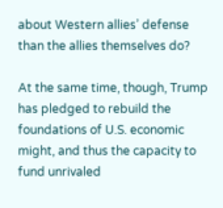about Western allies’ defense than the allies themselves do?

At the same time, though, Trump has pledged to rebuild the foundations of U.S. economic might, and thus the capacity to fund unrivaled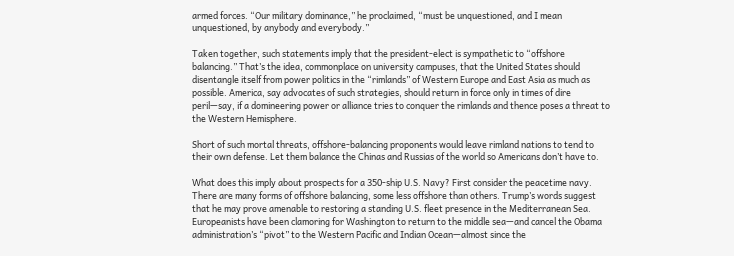armed forces. “Our military dominance,” he proclaimed, “must be unquestioned, and I mean unquestioned, by anybody and everybody.”

Taken together, such statements imply that the president-elect is sympathetic to “offshore balancing.” That’s the idea, commonplace on university campuses, that the United States should disentangle itself from power politics in the “rimlands” of Western Europe and East Asia as much as possible. America, say advocates of such strategies, should return in force only in times of dire peril—say, if a domineering power or alliance tries to conquer the rimlands and thence poses a threat to the Western Hemisphere.

Short of such mortal threats, offshore-balancing proponents would leave rimland nations to tend to their own defense. Let them balance the Chinas and Russias of the world so Americans don’t have to.

What does this imply about prospects for a 350-ship U.S. Navy? First consider the peacetime navy. There are many forms of offshore balancing, some less offshore than others. Trump’s words suggest that he may prove amenable to restoring a standing U.S. fleet presence in the Mediterranean Sea. Europeanists have been clamoring for Washington to return to the middle sea—and cancel the Obama administration’s “pivot” to the Western Pacific and Indian Ocean—almost since the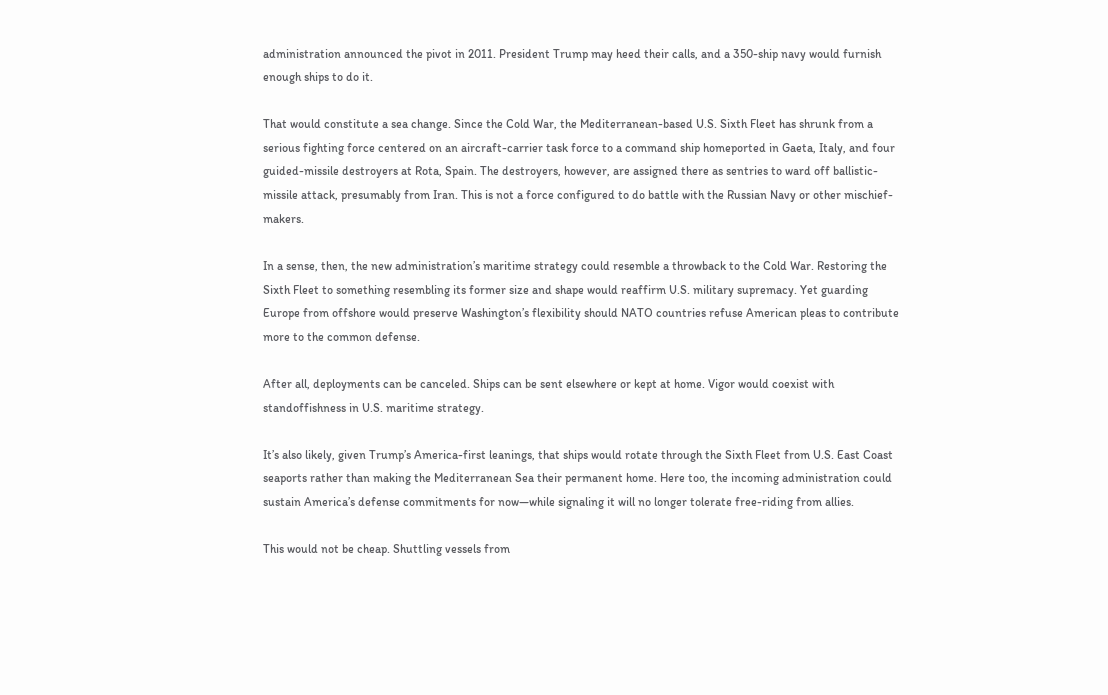administration announced the pivot in 2011. President Trump may heed their calls, and a 350-ship navy would furnish enough ships to do it.

That would constitute a sea change. Since the Cold War, the Mediterranean-based U.S. Sixth Fleet has shrunk from a serious fighting force centered on an aircraft-carrier task force to a command ship homeported in Gaeta, Italy, and four guided-missile destroyers at Rota, Spain. The destroyers, however, are assigned there as sentries to ward off ballistic-missile attack, presumably from Iran. This is not a force configured to do battle with the Russian Navy or other mischief-makers.

In a sense, then, the new administration’s maritime strategy could resemble a throwback to the Cold War. Restoring the Sixth Fleet to something resembling its former size and shape would reaffirm U.S. military supremacy. Yet guarding Europe from offshore would preserve Washington’s flexibility should NATO countries refuse American pleas to contribute more to the common defense.

After all, deployments can be canceled. Ships can be sent elsewhere or kept at home. Vigor would coexist with standoffishness in U.S. maritime strategy.

It’s also likely, given Trump’s America-first leanings, that ships would rotate through the Sixth Fleet from U.S. East Coast seaports rather than making the Mediterranean Sea their permanent home. Here too, the incoming administration could sustain America’s defense commitments for now—while signaling it will no longer tolerate free-riding from allies.

This would not be cheap. Shuttling vessels from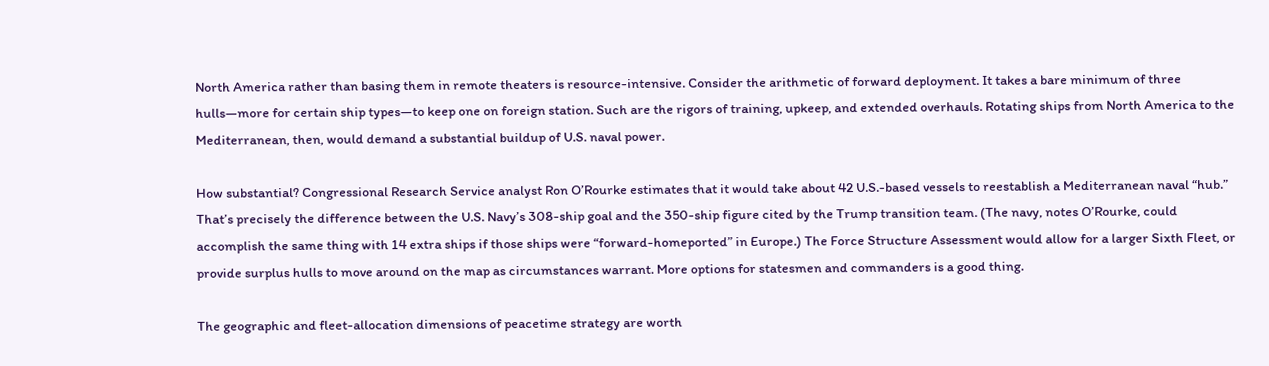North America rather than basing them in remote theaters is resource-intensive. Consider the arithmetic of forward deployment. It takes a bare minimum of three hulls—more for certain ship types—to keep one on foreign station. Such are the rigors of training, upkeep, and extended overhauls. Rotating ships from North America to the Mediterranean, then, would demand a substantial buildup of U.S. naval power.

How substantial? Congressional Research Service analyst Ron O’Rourke estimates that it would take about 42 U.S.-based vessels to reestablish a Mediterranean naval “hub.” That’s precisely the difference between the U.S. Navy’s 308-ship goal and the 350-ship figure cited by the Trump transition team. (The navy, notes O’Rourke, could accomplish the same thing with 14 extra ships if those ships were “forward-homeported” in Europe.) The Force Structure Assessment would allow for a larger Sixth Fleet, or provide surplus hulls to move around on the map as circumstances warrant. More options for statesmen and commanders is a good thing.

The geographic and fleet-allocation dimensions of peacetime strategy are worth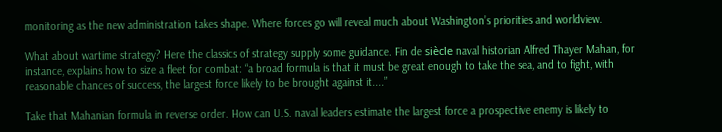monitoring as the new administration takes shape. Where forces go will reveal much about Washington’s priorities and worldview.

What about wartime strategy? Here the classics of strategy supply some guidance. Fin de siècle naval historian Alfred Thayer Mahan, for instance, explains how to size a fleet for combat: “a broad formula is that it must be great enough to take the sea, and to fight, with reasonable chances of success, the largest force likely to be brought against it....”

Take that Mahanian formula in reverse order. How can U.S. naval leaders estimate the largest force a prospective enemy is likely to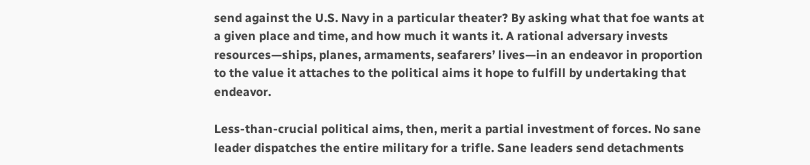send against the U.S. Navy in a particular theater? By asking what that foe wants at a given place and time, and how much it wants it. A rational adversary invests resources—ships, planes, armaments, seafarers’ lives—in an endeavor in proportion to the value it attaches to the political aims it hope to fulfill by undertaking that endeavor.

Less-than-crucial political aims, then, merit a partial investment of forces. No sane leader dispatches the entire military for a trifle. Sane leaders send detachments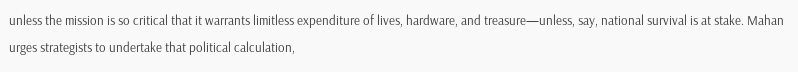unless the mission is so critical that it warrants limitless expenditure of lives, hardware, and treasure—unless, say, national survival is at stake. Mahan urges strategists to undertake that political calculation,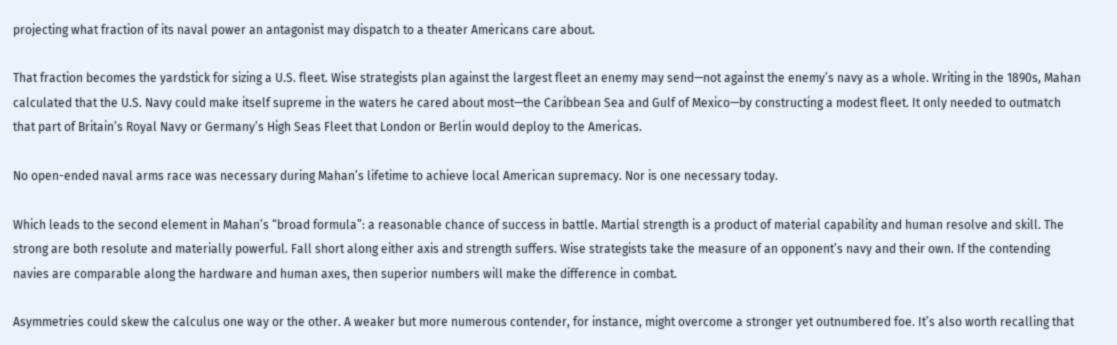projecting what fraction of its naval power an antagonist may dispatch to a theater Americans care about.

That fraction becomes the yardstick for sizing a U.S. fleet. Wise strategists plan against the largest fleet an enemy may send—not against the enemy’s navy as a whole. Writing in the 1890s, Mahan calculated that the U.S. Navy could make itself supreme in the waters he cared about most—the Caribbean Sea and Gulf of Mexico—by constructing a modest fleet. It only needed to outmatch that part of Britain’s Royal Navy or Germany’s High Seas Fleet that London or Berlin would deploy to the Americas.

No open-ended naval arms race was necessary during Mahan’s lifetime to achieve local American supremacy. Nor is one necessary today.

Which leads to the second element in Mahan’s “broad formula”: a reasonable chance of success in battle. Martial strength is a product of material capability and human resolve and skill. The strong are both resolute and materially powerful. Fall short along either axis and strength suffers. Wise strategists take the measure of an opponent’s navy and their own. If the contending navies are comparable along the hardware and human axes, then superior numbers will make the difference in combat.

Asymmetries could skew the calculus one way or the other. A weaker but more numerous contender, for instance, might overcome a stronger yet outnumbered foe. It’s also worth recalling that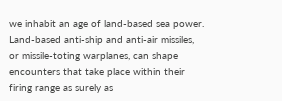we inhabit an age of land-based sea power. Land-based anti-ship and anti-air missiles, or missile-toting warplanes, can shape encounters that take place within their firing range as surely as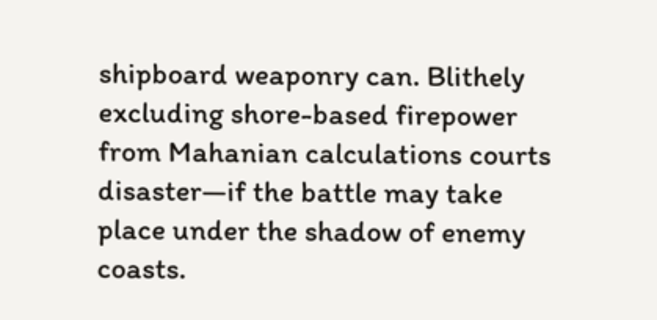shipboard weaponry can. Blithely excluding shore-based firepower from Mahanian calculations courts disaster—if the battle may take place under the shadow of enemy coasts.